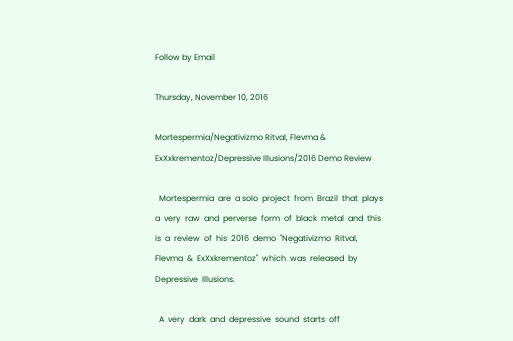Follow by Email

Thursday, November 10, 2016

Mortespermia/Negativizmo Ritval, Flevma & ExXxkrementoz/Depressive Illusions/2016 Demo Review

  Mortespermia  are  a solo  project  from  Brazil  that  plays  a  very  raw  and  perverse  form  of  black  metal  and  this  is  a  review  of  his  2016  demo  "Negativizmo  Ritval,  Flevma  &  ExXxkrementoz"  which  was  released  by  Depressive  Illusions.

  A  very  dark  and  depressive  sound  starts  off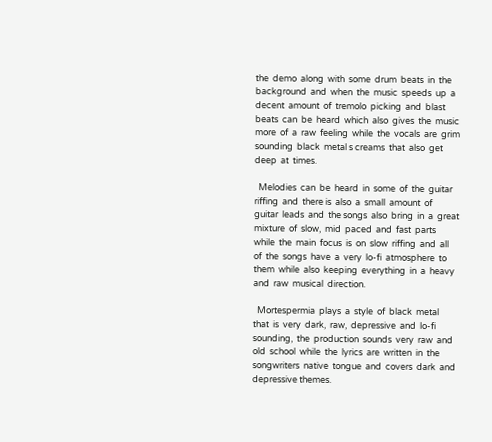the  demo  along  with  some  drum  beats  in  the  background  and  when  the  music  speeds  up  a  decent  amount  of  tremolo  picking  and  blast  beats  can  be  heard  which  also  gives  the  music  more  of  a  raw  feeling  while  the  vocals  are  grim  sounding  black  metal s creams  that  also  get  deep  at  times.

  Melodies  can  be  heard  in  some  of  the  guitar  riffing  and  there is  also  a  small  amount  of  guitar  leads  and  the songs  also  bring  in  a  great  mixture  of  slow,  mid  paced  and  fast  parts  while  the  main  focus  is  on  slow  riffing  and  all  of  the  songs  have  a  very  lo-fi  atmosphere  to  them  while  also  keeping  everything  in  a  heavy  and  raw  musical  direction.

  Mortespermia  plays  a  style  of  black  metal  that  is  very  dark,  raw,  depressive  and  lo-fi  sounding,  the  production  sounds  very  raw  and  old  school  while  the  lyrics  are  written  in  the  songwriters  native  tongue  and  covers  dark  and  depressive themes.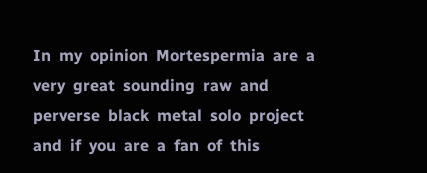In  my  opinion  Mortespermia  are  a  very  great  sounding  raw  and  perverse  black  metal  solo  project  and  if  you  are  a  fan  of  this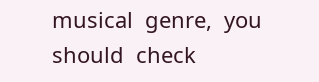musical  genre,  you  should  check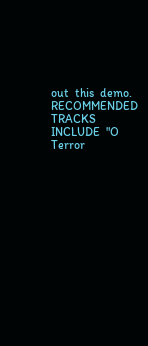out  this  demo.  RECOMMENDED  TRACKS  INCLUDE  "O  Terror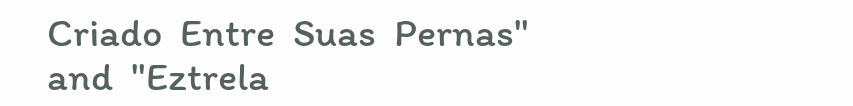Criado  Entre  Suas  Pernas"  and  "Eztrela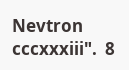Nevtron cccxxxiii".  8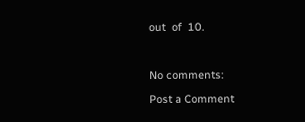out  of  10.



No comments:

Post a Comment